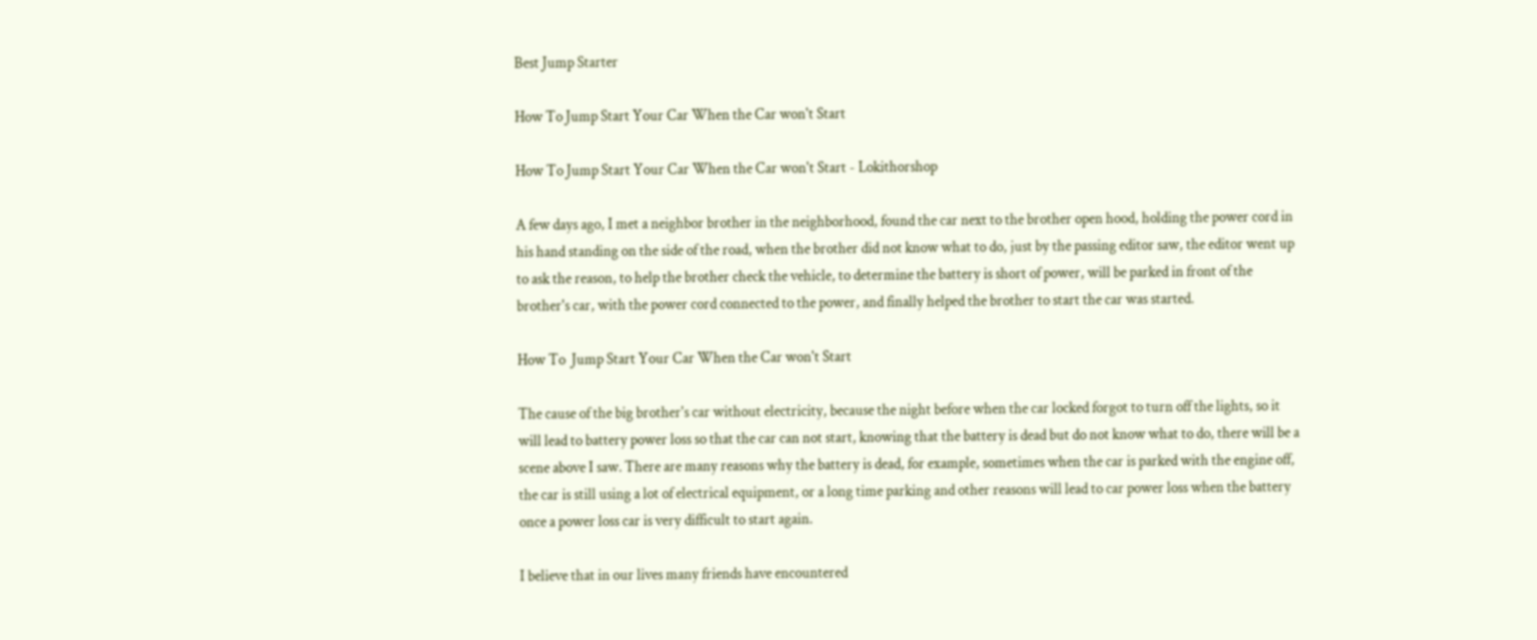Best Jump Starter

How To Jump Start Your Car When the Car won't Start

How To Jump Start Your Car When the Car won't Start - Lokithorshop

A few days ago, I met a neighbor brother in the neighborhood, found the car next to the brother open hood, holding the power cord in his hand standing on the side of the road, when the brother did not know what to do, just by the passing editor saw, the editor went up to ask the reason, to help the brother check the vehicle, to determine the battery is short of power, will be parked in front of the brother's car, with the power cord connected to the power, and finally helped the brother to start the car was started.

How To  Jump Start Your Car When the Car won't Start

The cause of the big brother's car without electricity, because the night before when the car locked forgot to turn off the lights, so it will lead to battery power loss so that the car can not start, knowing that the battery is dead but do not know what to do, there will be a scene above I saw. There are many reasons why the battery is dead, for example, sometimes when the car is parked with the engine off, the car is still using a lot of electrical equipment, or a long time parking and other reasons will lead to car power loss when the battery once a power loss car is very difficult to start again.

I believe that in our lives many friends have encountered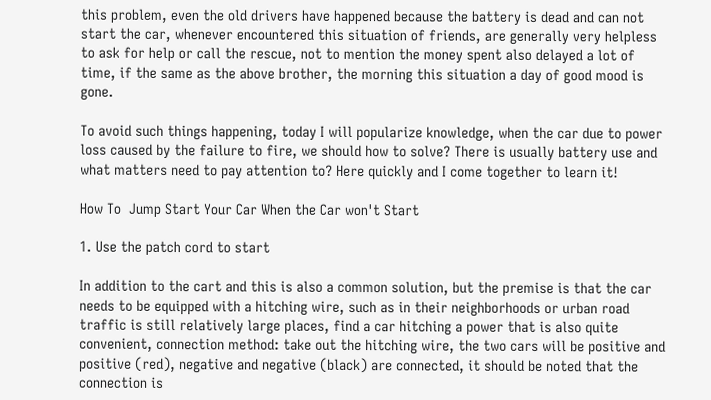this problem, even the old drivers have happened because the battery is dead and can not start the car, whenever encountered this situation of friends, are generally very helpless to ask for help or call the rescue, not to mention the money spent also delayed a lot of time, if the same as the above brother, the morning this situation a day of good mood is gone.

To avoid such things happening, today I will popularize knowledge, when the car due to power loss caused by the failure to fire, we should how to solve? There is usually battery use and what matters need to pay attention to? Here quickly and I come together to learn it!

How To  Jump Start Your Car When the Car won't Start

1. Use the patch cord to start

In addition to the cart and this is also a common solution, but the premise is that the car needs to be equipped with a hitching wire, such as in their neighborhoods or urban road traffic is still relatively large places, find a car hitching a power that is also quite convenient, connection method: take out the hitching wire, the two cars will be positive and positive (red), negative and negative (black) are connected, it should be noted that the connection is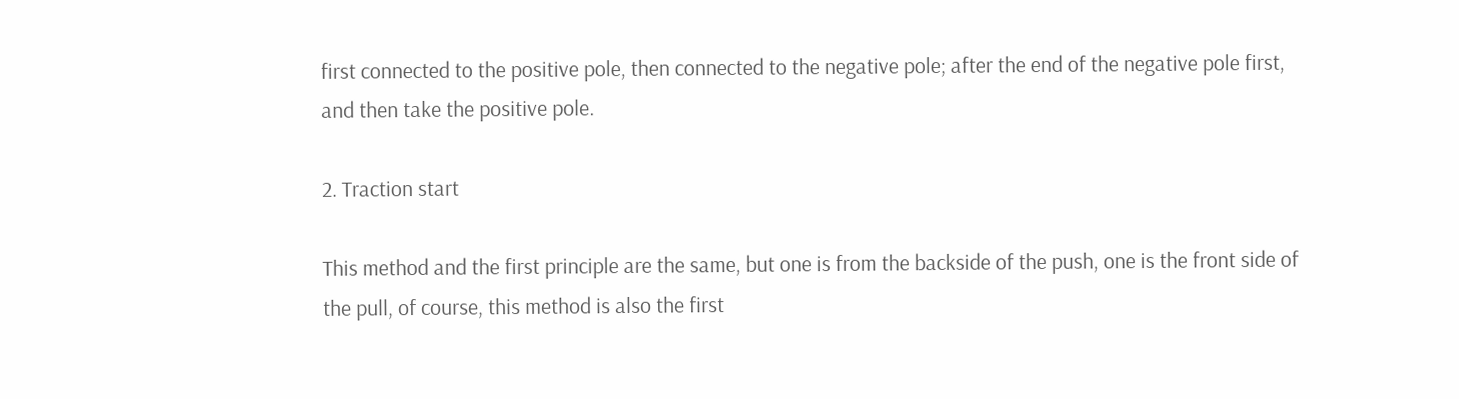first connected to the positive pole, then connected to the negative pole; after the end of the negative pole first, and then take the positive pole.

2. Traction start

This method and the first principle are the same, but one is from the backside of the push, one is the front side of the pull, of course, this method is also the first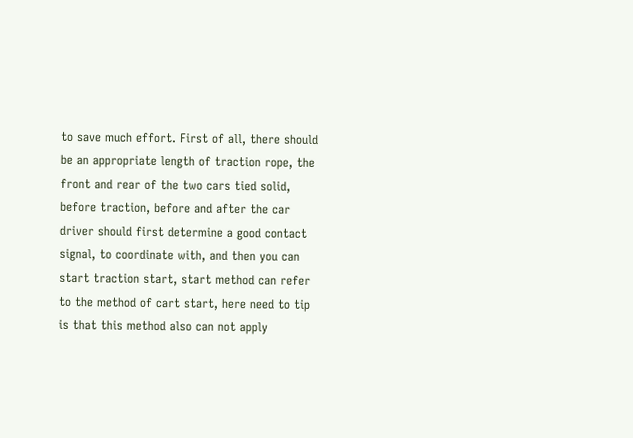to save much effort. First of all, there should be an appropriate length of traction rope, the front and rear of the two cars tied solid, before traction, before and after the car driver should first determine a good contact signal, to coordinate with, and then you can start traction start, start method can refer to the method of cart start, here need to tip is that this method also can not apply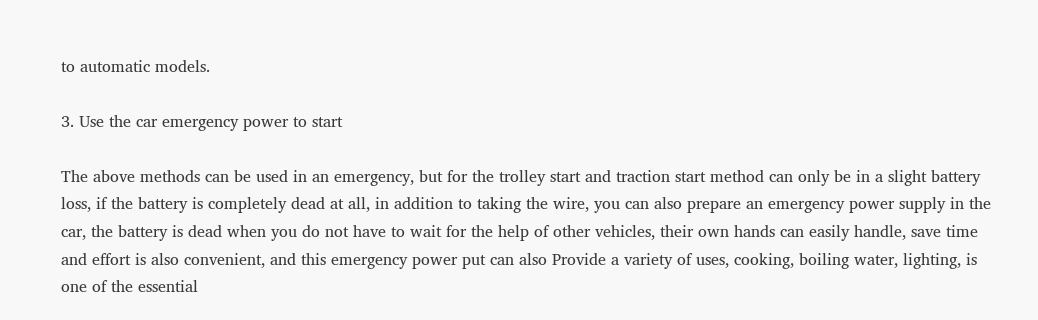to automatic models.

3. Use the car emergency power to start

The above methods can be used in an emergency, but for the trolley start and traction start method can only be in a slight battery loss, if the battery is completely dead at all, in addition to taking the wire, you can also prepare an emergency power supply in the car, the battery is dead when you do not have to wait for the help of other vehicles, their own hands can easily handle, save time and effort is also convenient, and this emergency power put can also Provide a variety of uses, cooking, boiling water, lighting, is one of the essential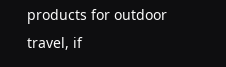products for outdoor travel, if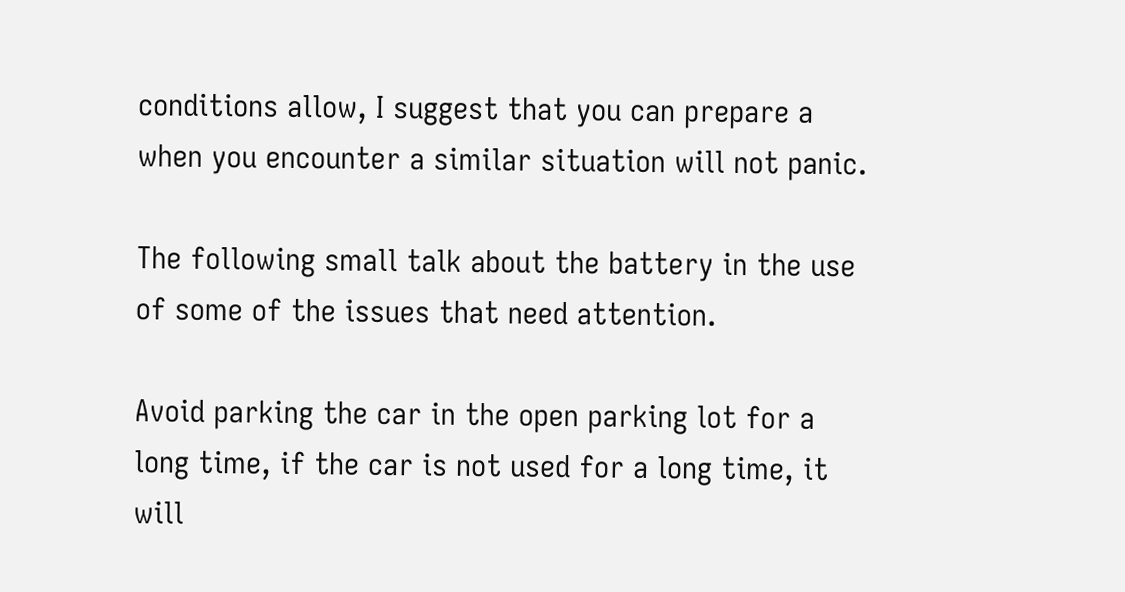conditions allow, I suggest that you can prepare a when you encounter a similar situation will not panic.

The following small talk about the battery in the use of some of the issues that need attention.

Avoid parking the car in the open parking lot for a long time, if the car is not used for a long time, it will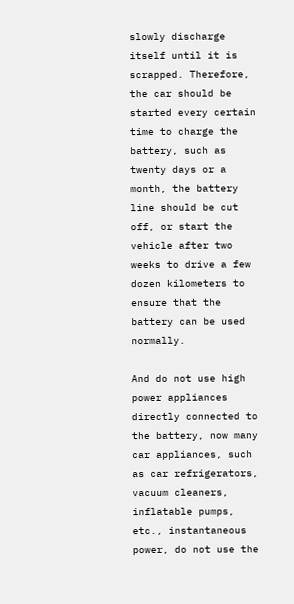slowly discharge itself until it is scrapped. Therefore, the car should be started every certain time to charge the battery, such as twenty days or a month, the battery line should be cut off, or start the vehicle after two weeks to drive a few dozen kilometers to ensure that the battery can be used normally.

And do not use high power appliances directly connected to the battery, now many car appliances, such as car refrigerators, vacuum cleaners, inflatable pumps, etc., instantaneous power, do not use the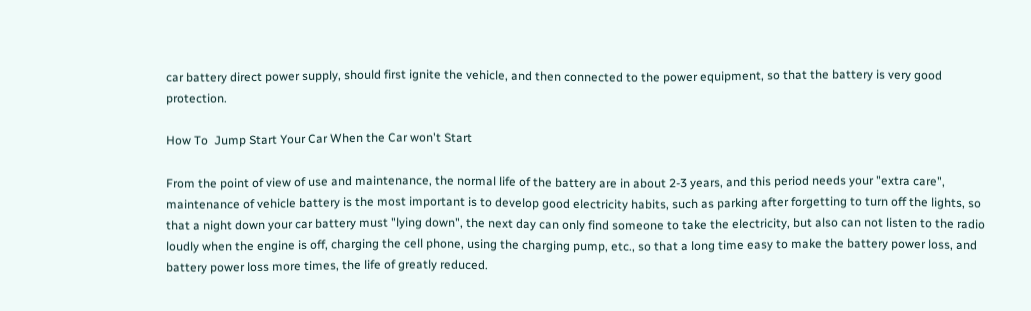car battery direct power supply, should first ignite the vehicle, and then connected to the power equipment, so that the battery is very good protection.

How To  Jump Start Your Car When the Car won't Start

From the point of view of use and maintenance, the normal life of the battery are in about 2-3 years, and this period needs your "extra care", maintenance of vehicle battery is the most important is to develop good electricity habits, such as parking after forgetting to turn off the lights, so that a night down your car battery must "lying down", the next day can only find someone to take the electricity, but also can not listen to the radio loudly when the engine is off, charging the cell phone, using the charging pump, etc., so that a long time easy to make the battery power loss, and battery power loss more times, the life of greatly reduced.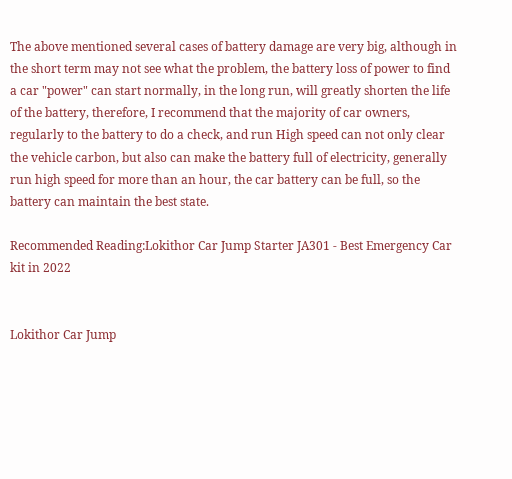The above mentioned several cases of battery damage are very big, although in the short term may not see what the problem, the battery loss of power to find a car "power" can start normally, in the long run, will greatly shorten the life of the battery, therefore, I recommend that the majority of car owners, regularly to the battery to do a check, and run High speed can not only clear the vehicle carbon, but also can make the battery full of electricity, generally run high speed for more than an hour, the car battery can be full, so the battery can maintain the best state.

Recommended Reading:Lokithor Car Jump Starter JA301 - Best Emergency Car kit in 2022


Lokithor Car Jump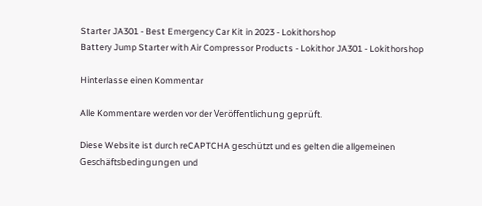Starter JA301 - Best Emergency Car Kit in 2023 - Lokithorshop
Battery Jump Starter with Air Compressor Products - Lokithor JA301 - Lokithorshop

Hinterlasse einen Kommentar

Alle Kommentare werden vor der Veröffentlichung geprüft.

Diese Website ist durch reCAPTCHA geschützt und es gelten die allgemeinen Geschäftsbedingungen und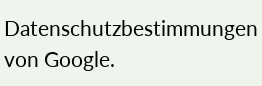Datenschutzbestimmungen von Google.